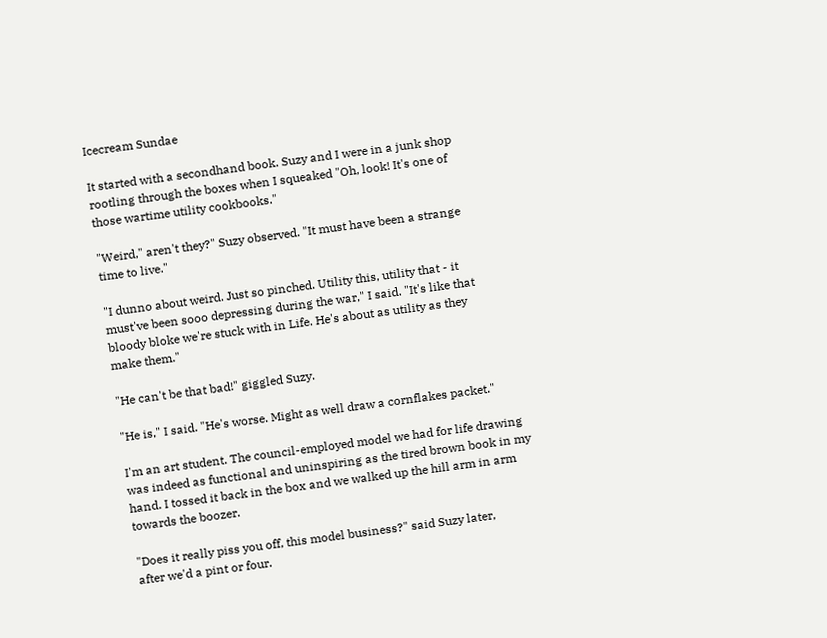Icecream Sundae

It started with a secondhand book. Suzy and I were in a junk shop
rootling through the boxes when I squeaked "Oh, look! It's one of
those wartime utility cookbooks."

"Weird," aren't they?" Suzy observed. "It must have been a strange
time to live."

"I dunno about weird. Just so pinched. Utility this, utility that - it
must've been sooo depressing during the war," I said. "It's like that
bloody bloke we're stuck with in Life. He's about as utility as they
make them."

"He can't be that bad!" giggled Suzy.

"He is," I said. "He's worse. Might as well draw a cornflakes packet."

I'm an art student. The council-employed model we had for life drawing
was indeed as functional and uninspiring as the tired brown book in my
hand. I tossed it back in the box and we walked up the hill arm in arm
towards the boozer.

"Does it really piss you off, this model business?" said Suzy later,
after we'd a pint or four.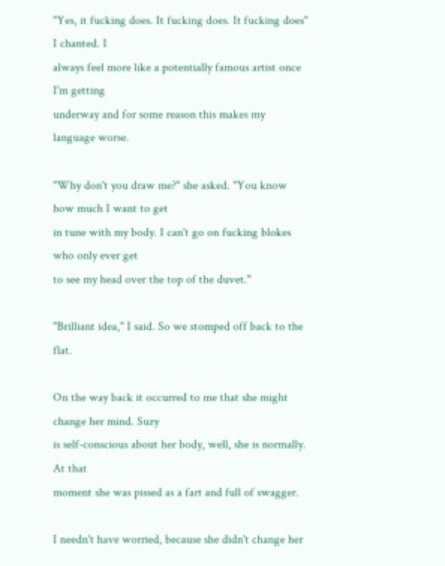"Yes, it fucking does. It fucking does. It fucking does" I chanted. I
always feel more like a potentially famous artist once I'm getting
underway and for some reason this makes my language worse.

"Why don't you draw me?" she asked. "You know how much I want to get
in tune with my body. I can't go on fucking blokes who only ever get
to see my head over the top of the duvet."

"Brilliant idea," I said. So we stomped off back to the flat.

On the way back it occurred to me that she might change her mind. Suzy
is self-conscious about her body, well, she is normally. At that
moment she was pissed as a fart and full of swagger.

I needn't have worried, because she didn't change her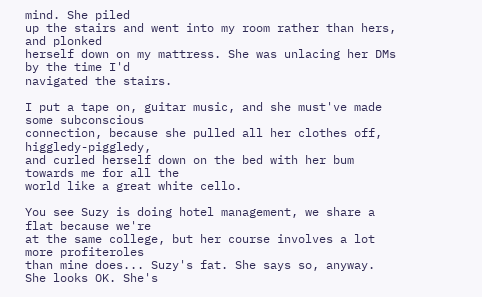mind. She piled
up the stairs and went into my room rather than hers, and plonked
herself down on my mattress. She was unlacing her DMs by the time I'd
navigated the stairs.

I put a tape on, guitar music, and she must've made some subconscious
connection, because she pulled all her clothes off, higgledy-piggledy,
and curled herself down on the bed with her bum towards me for all the
world like a great white cello.

You see Suzy is doing hotel management, we share a flat because we're
at the same college, but her course involves a lot more profiteroles
than mine does... Suzy's fat. She says so, anyway. She looks OK. She's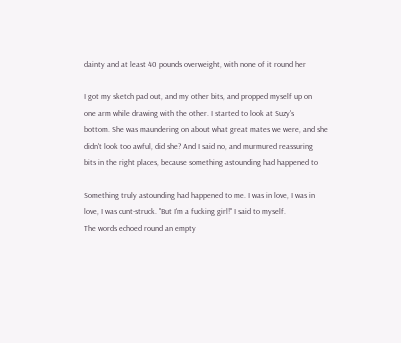dainty and at least 40 pounds overweight, with none of it round her

I got my sketch pad out, and my other bits, and propped myself up on
one arm while drawing with the other. I started to look at Suzy's
bottom. She was maundering on about what great mates we were, and she
didn't look too awful, did she? And I said no, and murmured reassuring
bits in the right places, because something astounding had happened to

Something truly astounding had happened to me. I was in love, I was in
love, I was cunt-struck. "But I'm a fucking girl!" I said to myself.
The words echoed round an empty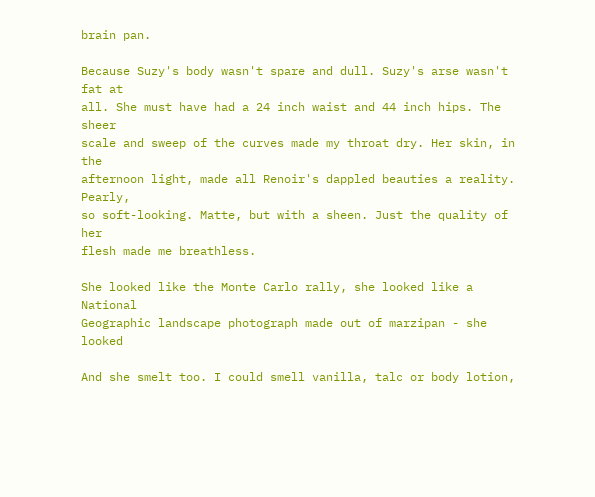brain pan.

Because Suzy's body wasn't spare and dull. Suzy's arse wasn't fat at
all. She must have had a 24 inch waist and 44 inch hips. The sheer
scale and sweep of the curves made my throat dry. Her skin, in the
afternoon light, made all Renoir's dappled beauties a reality. Pearly,
so soft-looking. Matte, but with a sheen. Just the quality of her
flesh made me breathless.

She looked like the Monte Carlo rally, she looked like a National
Geographic landscape photograph made out of marzipan - she looked

And she smelt too. I could smell vanilla, talc or body lotion,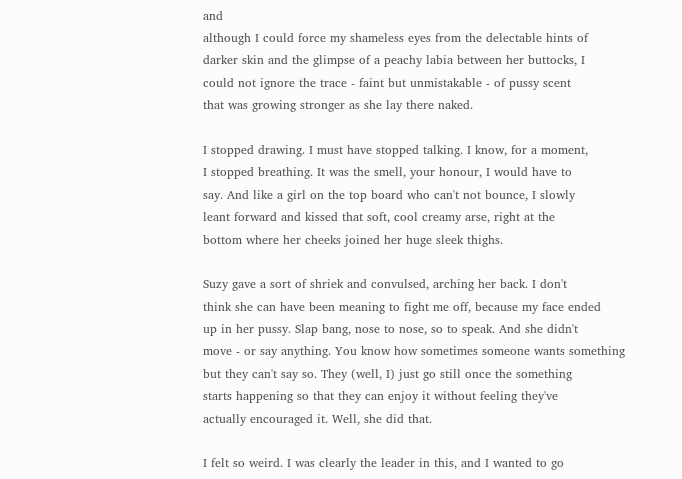and
although I could force my shameless eyes from the delectable hints of
darker skin and the glimpse of a peachy labia between her buttocks, I
could not ignore the trace - faint but unmistakable - of pussy scent
that was growing stronger as she lay there naked.

I stopped drawing. I must have stopped talking. I know, for a moment,
I stopped breathing. It was the smell, your honour, I would have to
say. And like a girl on the top board who can't not bounce, I slowly
leant forward and kissed that soft, cool creamy arse, right at the
bottom where her cheeks joined her huge sleek thighs.

Suzy gave a sort of shriek and convulsed, arching her back. I don't
think she can have been meaning to fight me off, because my face ended
up in her pussy. Slap bang, nose to nose, so to speak. And she didn't
move - or say anything. You know how sometimes someone wants something
but they can't say so. They (well, I) just go still once the something
starts happening so that they can enjoy it without feeling they've
actually encouraged it. Well, she did that.

I felt so weird. I was clearly the leader in this, and I wanted to go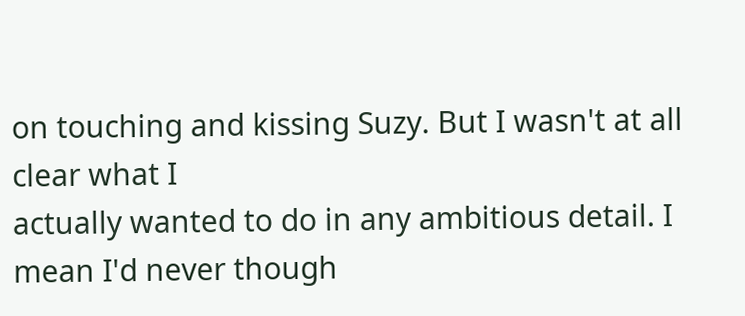on touching and kissing Suzy. But I wasn't at all clear what I
actually wanted to do in any ambitious detail. I mean I'd never though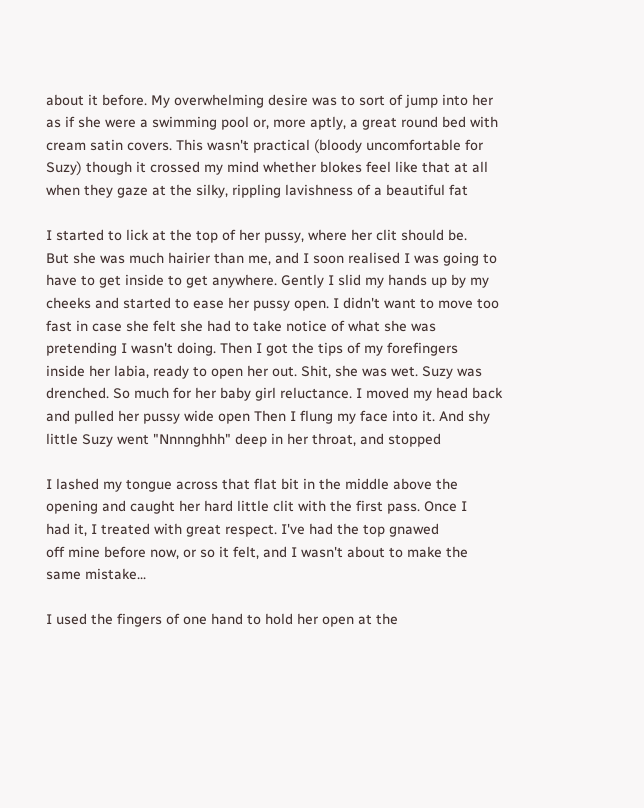about it before. My overwhelming desire was to sort of jump into her
as if she were a swimming pool or, more aptly, a great round bed with
cream satin covers. This wasn't practical (bloody uncomfortable for
Suzy) though it crossed my mind whether blokes feel like that at all
when they gaze at the silky, rippling lavishness of a beautiful fat

I started to lick at the top of her pussy, where her clit should be.
But she was much hairier than me, and I soon realised I was going to
have to get inside to get anywhere. Gently I slid my hands up by my
cheeks and started to ease her pussy open. I didn't want to move too
fast in case she felt she had to take notice of what she was
pretending I wasn't doing. Then I got the tips of my forefingers
inside her labia, ready to open her out. Shit, she was wet. Suzy was
drenched. So much for her baby girl reluctance. I moved my head back
and pulled her pussy wide open Then I flung my face into it. And shy
little Suzy went "Nnnnghhh" deep in her throat, and stopped

I lashed my tongue across that flat bit in the middle above the
opening and caught her hard little clit with the first pass. Once I
had it, I treated with great respect. I've had the top gnawed
off mine before now, or so it felt, and I wasn't about to make the
same mistake...

I used the fingers of one hand to hold her open at the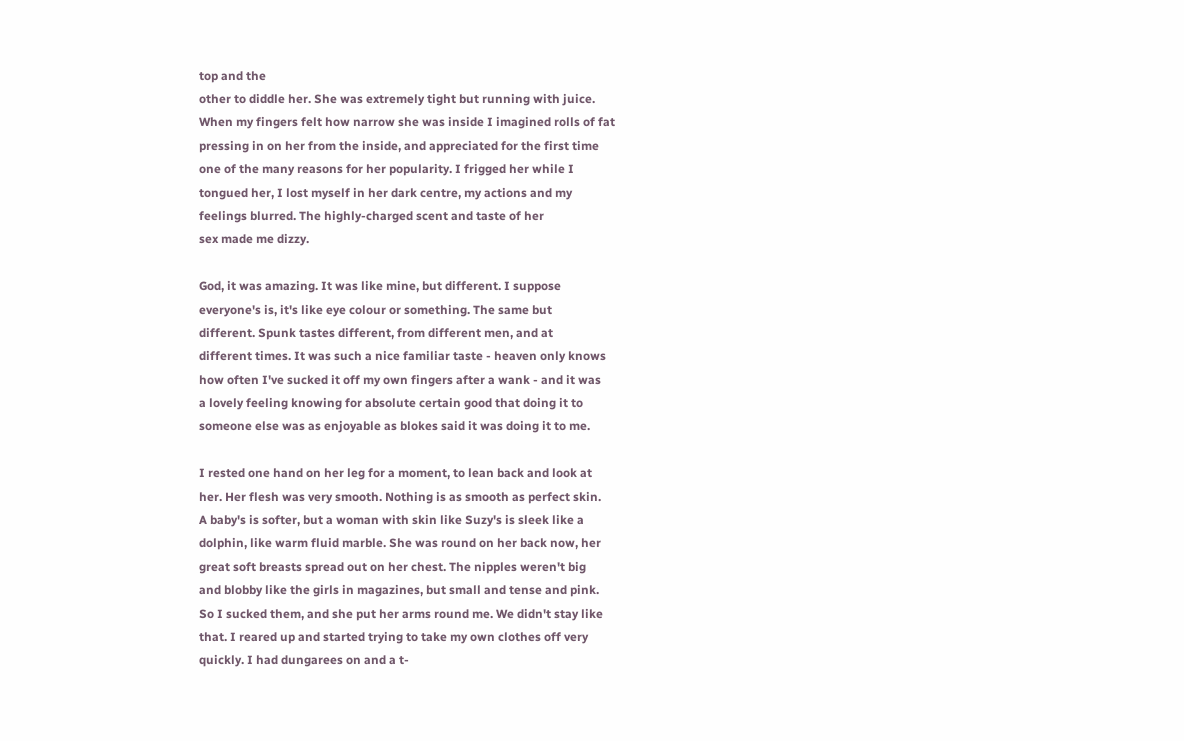top and the
other to diddle her. She was extremely tight but running with juice.
When my fingers felt how narrow she was inside I imagined rolls of fat
pressing in on her from the inside, and appreciated for the first time
one of the many reasons for her popularity. I frigged her while I
tongued her, I lost myself in her dark centre, my actions and my
feelings blurred. The highly-charged scent and taste of her
sex made me dizzy.

God, it was amazing. It was like mine, but different. I suppose
everyone's is, it's like eye colour or something. The same but
different. Spunk tastes different, from different men, and at
different times. It was such a nice familiar taste - heaven only knows
how often I've sucked it off my own fingers after a wank - and it was
a lovely feeling knowing for absolute certain good that doing it to
someone else was as enjoyable as blokes said it was doing it to me.

I rested one hand on her leg for a moment, to lean back and look at
her. Her flesh was very smooth. Nothing is as smooth as perfect skin.
A baby's is softer, but a woman with skin like Suzy's is sleek like a
dolphin, like warm fluid marble. She was round on her back now, her
great soft breasts spread out on her chest. The nipples weren't big
and blobby like the girls in magazines, but small and tense and pink.
So I sucked them, and she put her arms round me. We didn't stay like
that. I reared up and started trying to take my own clothes off very
quickly. I had dungarees on and a t-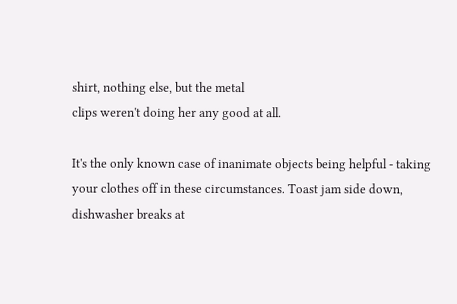shirt, nothing else, but the metal
clips weren't doing her any good at all.

It's the only known case of inanimate objects being helpful - taking
your clothes off in these circumstances. Toast jam side down,
dishwasher breaks at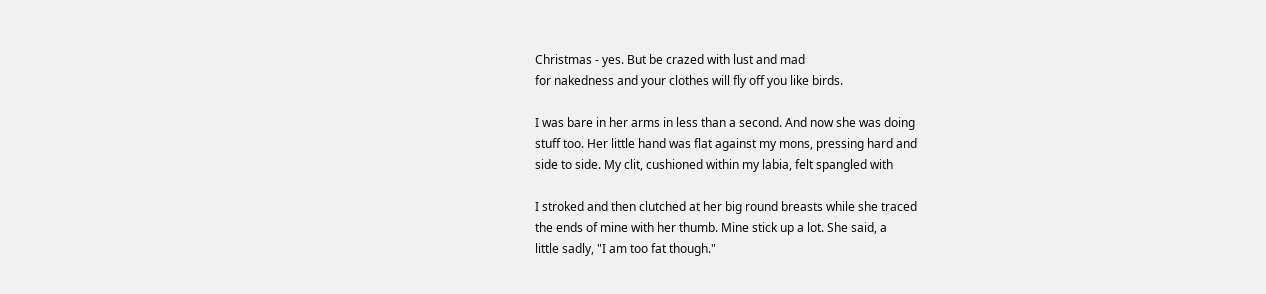Christmas - yes. But be crazed with lust and mad
for nakedness and your clothes will fly off you like birds.

I was bare in her arms in less than a second. And now she was doing
stuff too. Her little hand was flat against my mons, pressing hard and
side to side. My clit, cushioned within my labia, felt spangled with

I stroked and then clutched at her big round breasts while she traced
the ends of mine with her thumb. Mine stick up a lot. She said, a
little sadly, "I am too fat though."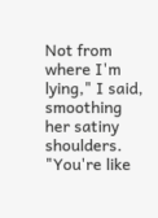Not from where I'm lying," I said, smoothing her satiny shoulders.
"You're like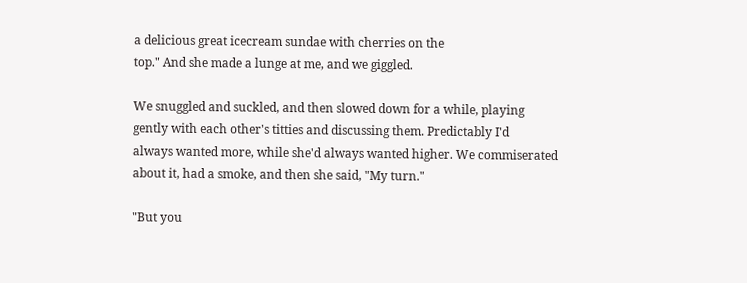a delicious great icecream sundae with cherries on the
top." And she made a lunge at me, and we giggled.

We snuggled and suckled, and then slowed down for a while, playing
gently with each other's titties and discussing them. Predictably I'd
always wanted more, while she'd always wanted higher. We commiserated
about it, had a smoke, and then she said, "My turn."

"But you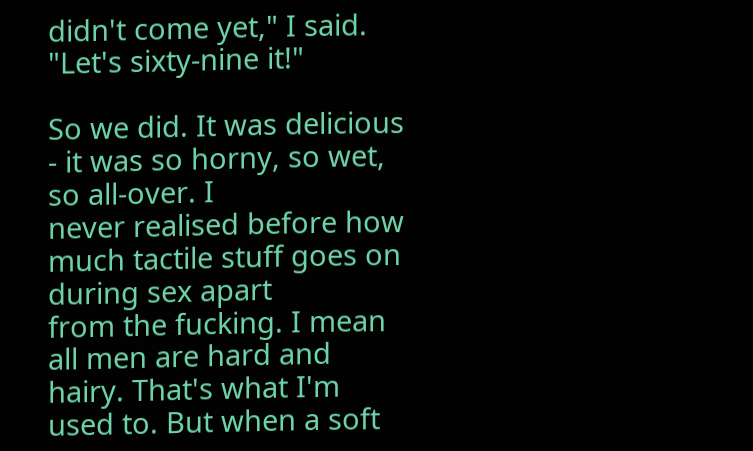didn't come yet," I said. "Let's sixty-nine it!"

So we did. It was delicious - it was so horny, so wet, so all-over. I
never realised before how much tactile stuff goes on during sex apart
from the fucking. I mean all men are hard and hairy. That's what I'm
used to. But when a soft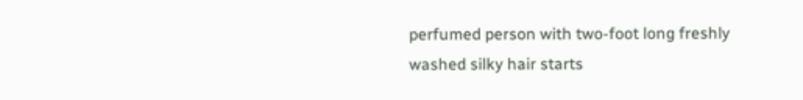perfumed person with two-foot long freshly
washed silky hair starts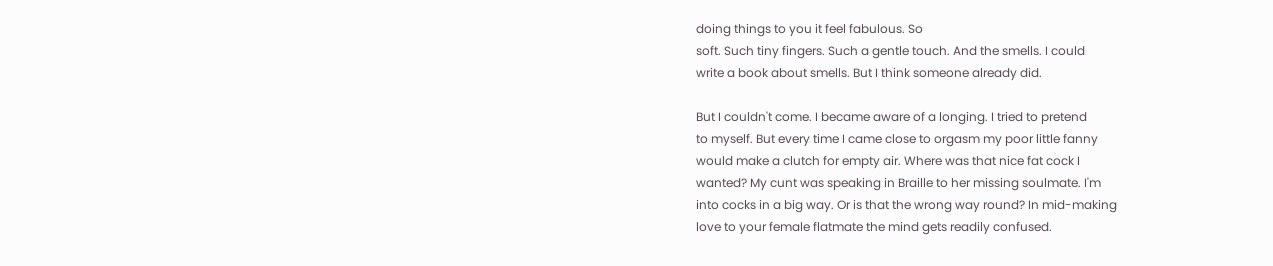doing things to you it feel fabulous. So
soft. Such tiny fingers. Such a gentle touch. And the smells. I could
write a book about smells. But I think someone already did.

But I couldn't come. I became aware of a longing. I tried to pretend
to myself. But every time I came close to orgasm my poor little fanny
would make a clutch for empty air. Where was that nice fat cock I
wanted? My cunt was speaking in Braille to her missing soulmate. I'm
into cocks in a big way. Or is that the wrong way round? In mid-making
love to your female flatmate the mind gets readily confused.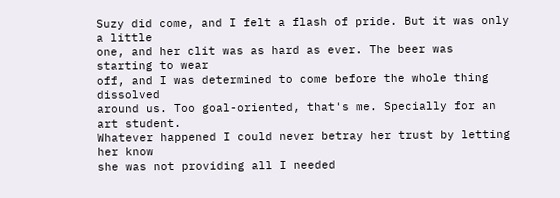Suzy did come, and I felt a flash of pride. But it was only a little
one, and her clit was as hard as ever. The beer was starting to wear
off, and I was determined to come before the whole thing dissolved
around us. Too goal-oriented, that's me. Specially for an art student.
Whatever happened I could never betray her trust by letting her know
she was not providing all I needed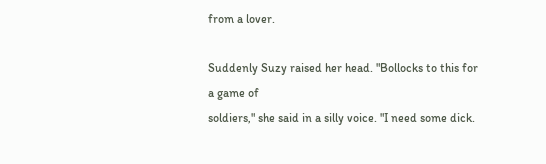from a lover.

Suddenly Suzy raised her head. "Bollocks to this for a game of
soldiers," she said in a silly voice. "I need some dick.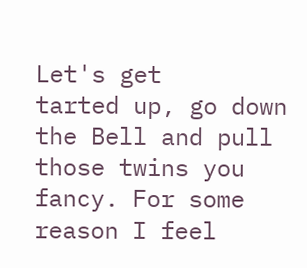Let's get
tarted up, go down the Bell and pull those twins you fancy. For some
reason I feel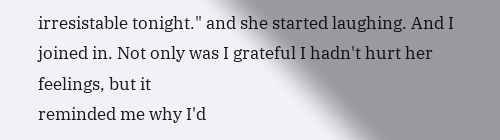irresistable tonight." and she started laughing. And I
joined in. Not only was I grateful I hadn't hurt her feelings, but it
reminded me why I'd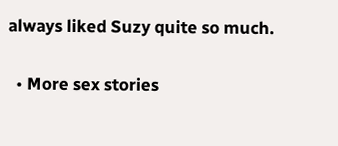always liked Suzy quite so much.

  • More sex stories